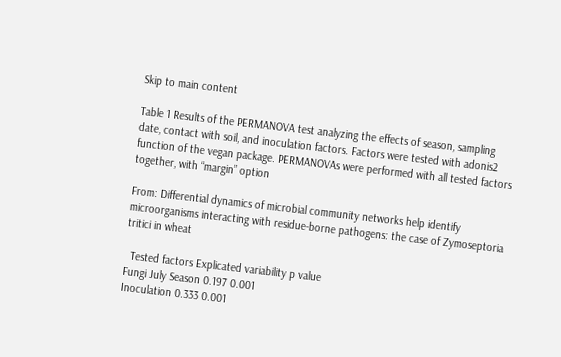Skip to main content

Table 1 Results of the PERMANOVA test analyzing the effects of season, sampling date, contact with soil, and inoculation factors. Factors were tested with adonis2 function of the vegan package. PERMANOVAs were performed with all tested factors together, with “margin” option

From: Differential dynamics of microbial community networks help identify microorganisms interacting with residue-borne pathogens: the case of Zymoseptoria tritici in wheat

  Tested factors Explicated variability p value
Fungi July Season 0.197 0.001
Inoculation 0.333 0.001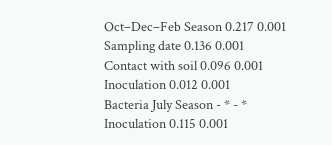Oct–Dec–Feb Season 0.217 0.001
Sampling date 0.136 0.001
Contact with soil 0.096 0.001
Inoculation 0.012 0.001
Bacteria July Season - * - *
Inoculation 0.115 0.001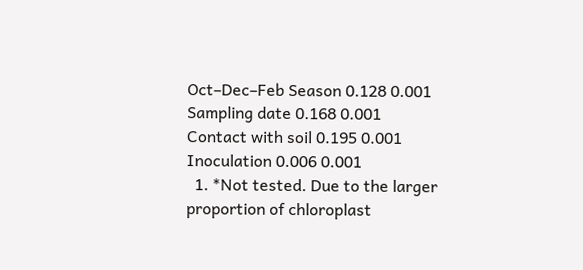Oct–Dec–Feb Season 0.128 0.001
Sampling date 0.168 0.001
Contact with soil 0.195 0.001
Inoculation 0.006 0.001
  1. *Not tested. Due to the larger proportion of chloroplast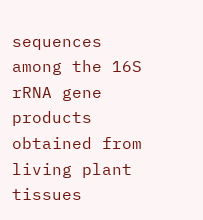sequences among the 16S rRNA gene products obtained from living plant tissues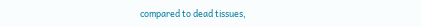compared to dead tissues,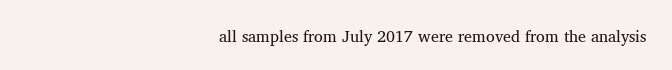all samples from July 2017 were removed from the analysis